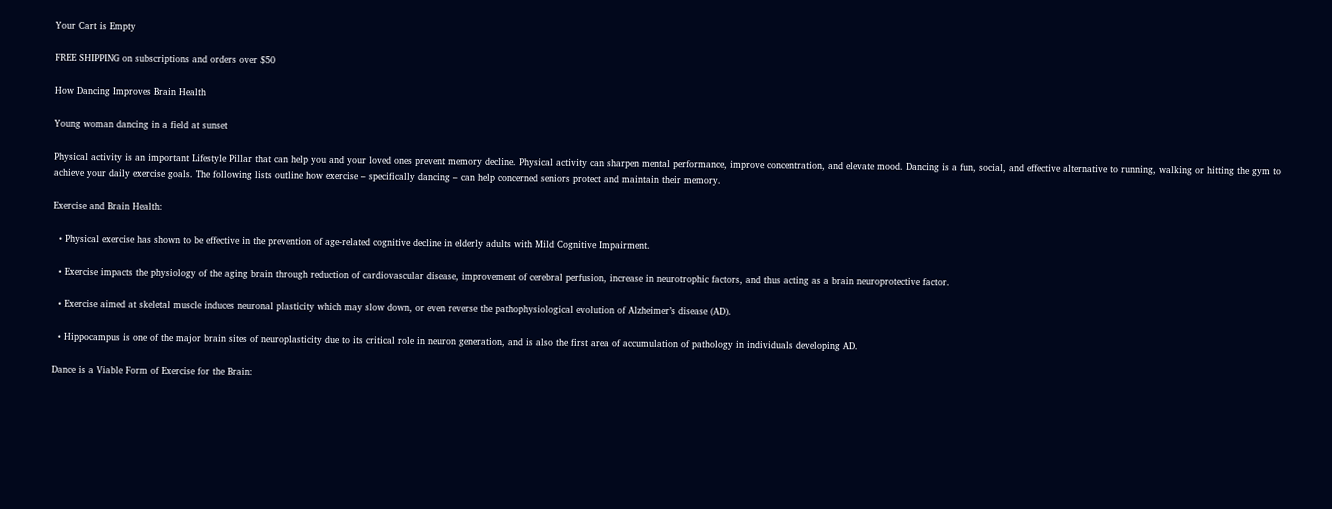Your Cart is Empty

FREE SHIPPING on subscriptions and orders over $50

How Dancing Improves Brain Health

Young woman dancing in a field at sunset

Physical activity is an important Lifestyle Pillar that can help you and your loved ones prevent memory decline. Physical activity can sharpen mental performance, improve concentration, and elevate mood. Dancing is a fun, social, and effective alternative to running, walking or hitting the gym to achieve your daily exercise goals. The following lists outline how exercise – specifically dancing – can help concerned seniors protect and maintain their memory.

Exercise and Brain Health:

  • Physical exercise has shown to be effective in the prevention of age-related cognitive decline in elderly adults with Mild Cognitive Impairment.

  • Exercise impacts the physiology of the aging brain through reduction of cardiovascular disease, improvement of cerebral perfusion, increase in neurotrophic factors, and thus acting as a brain neuroprotective factor.

  • Exercise aimed at skeletal muscle induces neuronal plasticity which may slow down, or even reverse the pathophysiological evolution of Alzheimer’s disease (AD).

  • Hippocampus is one of the major brain sites of neuroplasticity due to its critical role in neuron generation, and is also the first area of accumulation of pathology in individuals developing AD.

Dance is a Viable Form of Exercise for the Brain: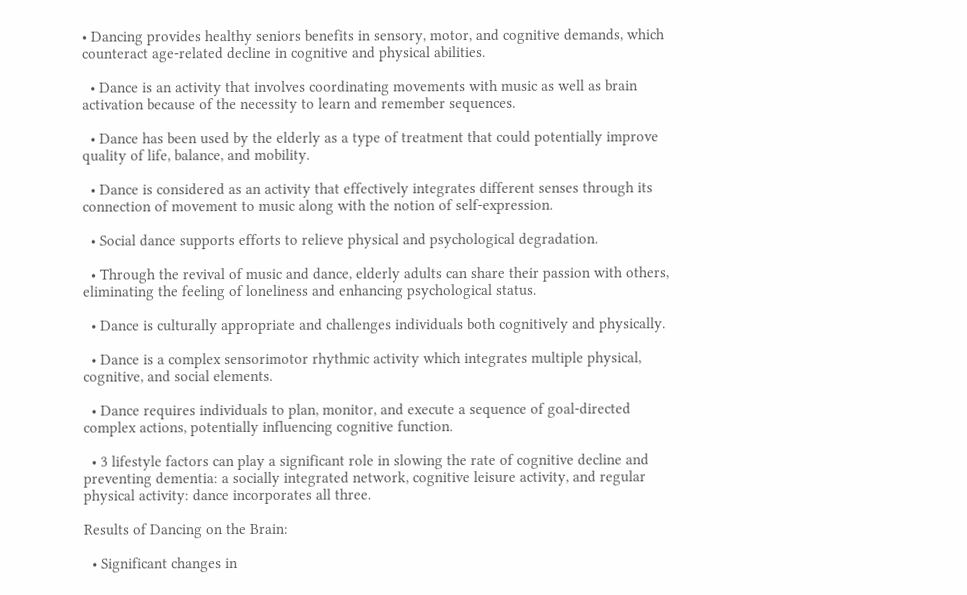• Dancing provides healthy seniors benefits in sensory, motor, and cognitive demands, which counteract age-related decline in cognitive and physical abilities.

  • Dance is an activity that involves coordinating movements with music as well as brain activation because of the necessity to learn and remember sequences.

  • Dance has been used by the elderly as a type of treatment that could potentially improve quality of life, balance, and mobility.

  • Dance is considered as an activity that effectively integrates different senses through its connection of movement to music along with the notion of self-expression.

  • Social dance supports efforts to relieve physical and psychological degradation.

  • Through the revival of music and dance, elderly adults can share their passion with others, eliminating the feeling of loneliness and enhancing psychological status.

  • Dance is culturally appropriate and challenges individuals both cognitively and physically.

  • Dance is a complex sensorimotor rhythmic activity which integrates multiple physical, cognitive, and social elements.

  • Dance requires individuals to plan, monitor, and execute a sequence of goal-directed complex actions, potentially influencing cognitive function.

  • 3 lifestyle factors can play a significant role in slowing the rate of cognitive decline and preventing dementia: a socially integrated network, cognitive leisure activity, and regular physical activity: dance incorporates all three.

Results of Dancing on the Brain:

  • Significant changes in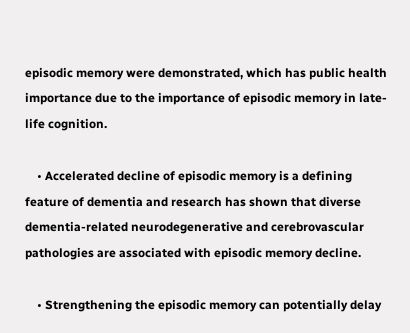episodic memory were demonstrated, which has public health importance due to the importance of episodic memory in late-life cognition.

    • Accelerated decline of episodic memory is a defining feature of dementia and research has shown that diverse dementia-related neurodegenerative and cerebrovascular pathologies are associated with episodic memory decline.

    • Strengthening the episodic memory can potentially delay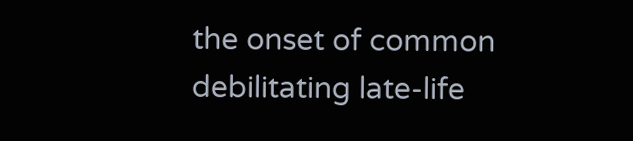the onset of common debilitating late-life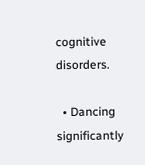cognitive disorders.

  • Dancing significantly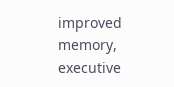improved memory, executive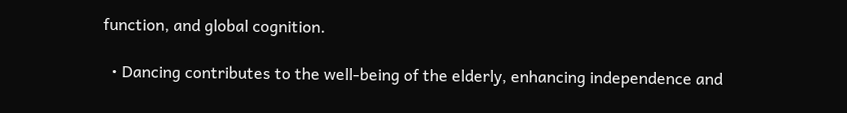function, and global cognition.

  • Dancing contributes to the well-being of the elderly, enhancing independence and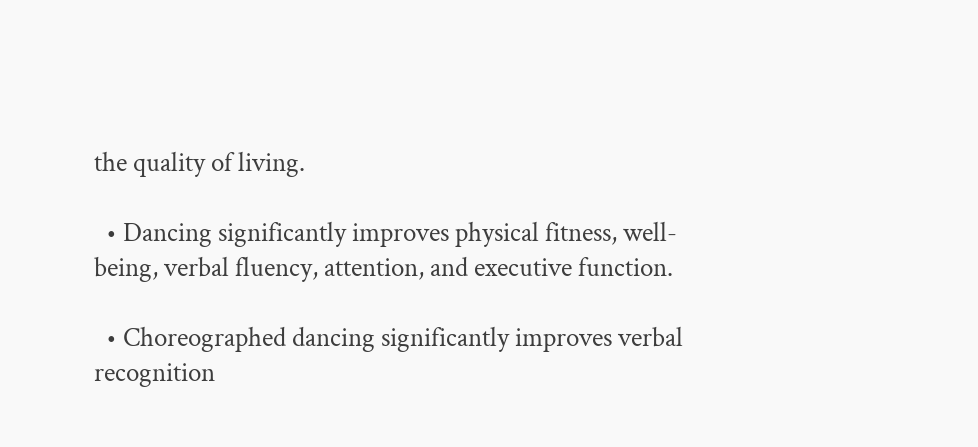the quality of living.

  • Dancing significantly improves physical fitness, well-being, verbal fluency, attention, and executive function.

  • Choreographed dancing significantly improves verbal recognition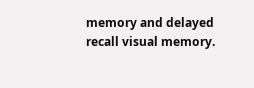memory and delayed recall visual memory.